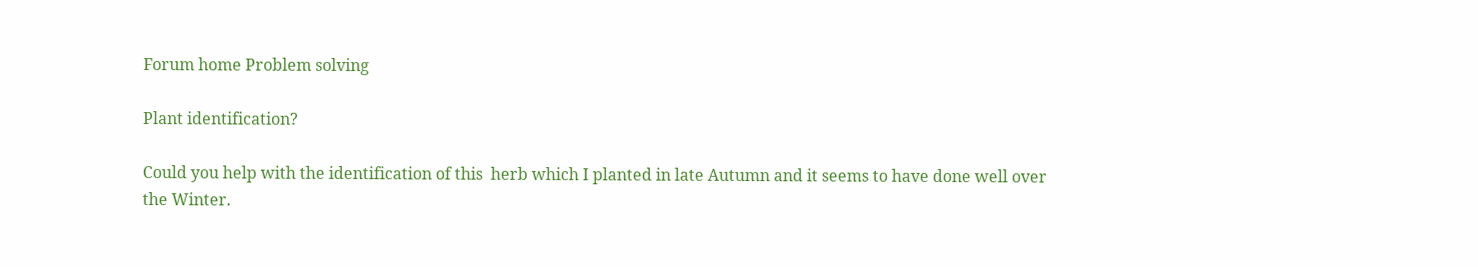Forum home Problem solving

Plant identification?

Could you help with the identification of this  herb which I planted in late Autumn and it seems to have done well over the Winter.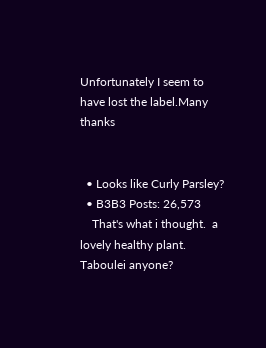Unfortunately I seem to have lost the label.Many thanks


  • Looks like Curly Parsley?
  • B3B3 Posts: 26,573
    That's what i thought.  a lovely healthy plant. Taboulei anyone?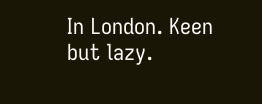In London. Keen but lazy.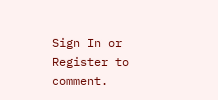Sign In or Register to comment.